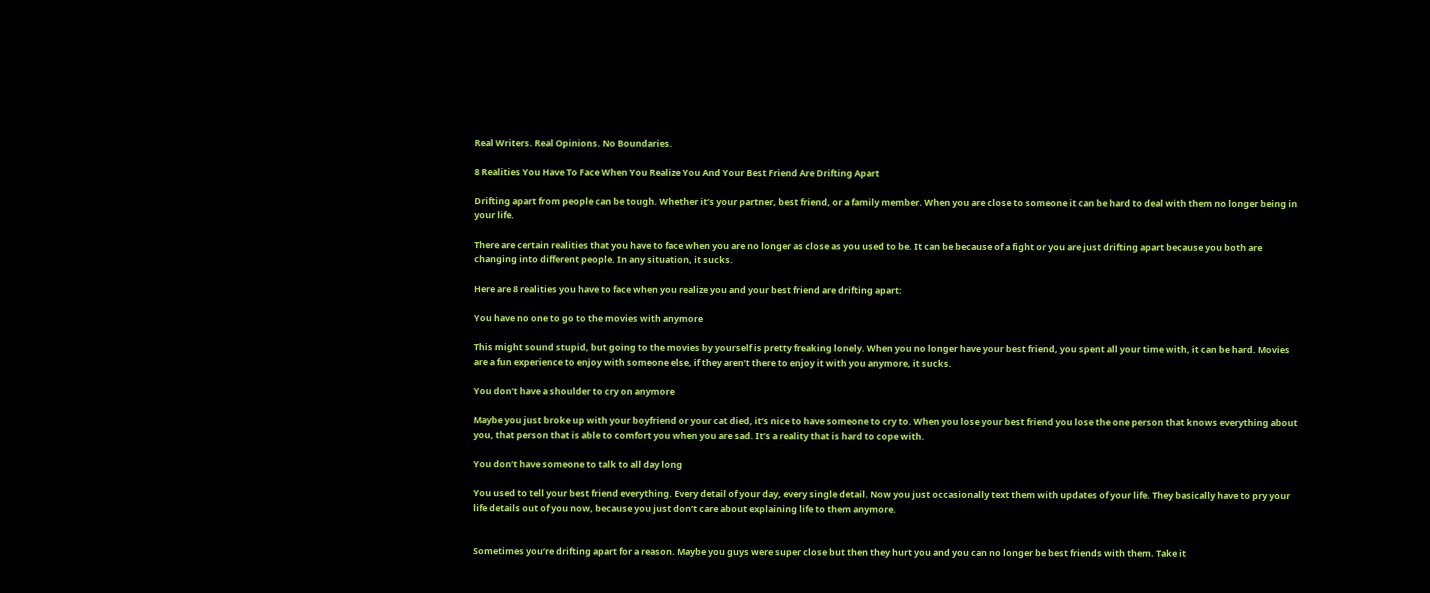Real Writers. Real Opinions. No Boundaries.

8 Realities You Have To Face When You Realize You And Your Best Friend Are Drifting Apart

Drifting apart from people can be tough. Whether it’s your partner, best friend, or a family member. When you are close to someone it can be hard to deal with them no longer being in your life.

There are certain realities that you have to face when you are no longer as close as you used to be. It can be because of a fight or you are just drifting apart because you both are changing into different people. In any situation, it sucks.

Here are 8 realities you have to face when you realize you and your best friend are drifting apart:

You have no one to go to the movies with anymore

This might sound stupid, but going to the movies by yourself is pretty freaking lonely. When you no longer have your best friend, you spent all your time with, it can be hard. Movies are a fun experience to enjoy with someone else, if they aren’t there to enjoy it with you anymore, it sucks.

You don’t have a shoulder to cry on anymore

Maybe you just broke up with your boyfriend or your cat died, it’s nice to have someone to cry to. When you lose your best friend you lose the one person that knows everything about you, that person that is able to comfort you when you are sad. It’s a reality that is hard to cope with.

You don’t have someone to talk to all day long

You used to tell your best friend everything. Every detail of your day, every single detail. Now you just occasionally text them with updates of your life. They basically have to pry your life details out of you now, because you just don’t care about explaining life to them anymore.


Sometimes you’re drifting apart for a reason. Maybe you guys were super close but then they hurt you and you can no longer be best friends with them. Take it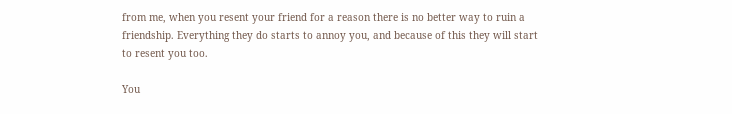from me, when you resent your friend for a reason there is no better way to ruin a friendship. Everything they do starts to annoy you, and because of this they will start to resent you too.

You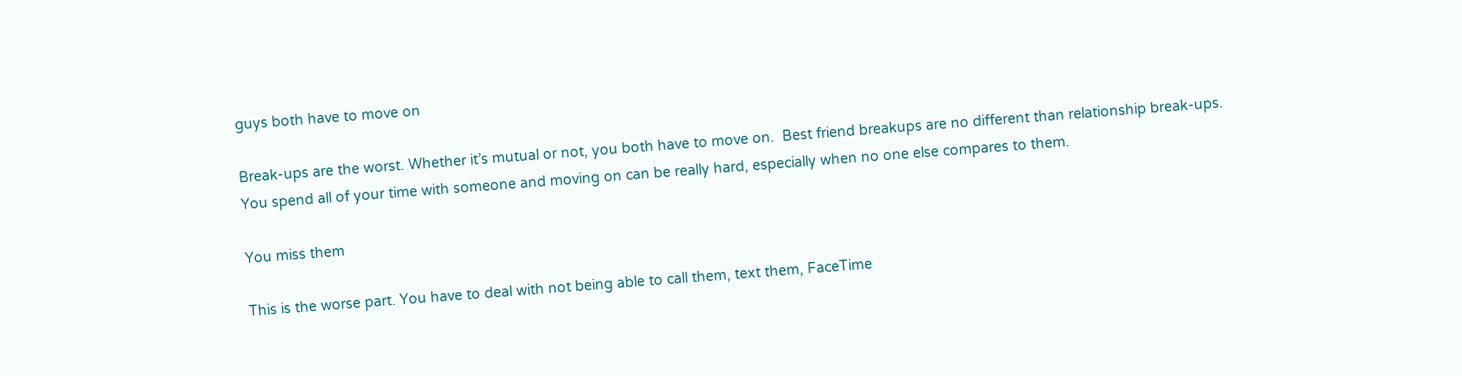guys both have to move on

Break-ups are the worst. Whether it’s mutual or not, you both have to move on.  Best friend breakups are no different than relationship break-ups. You spend all of your time with someone and moving on can be really hard, especially when no one else compares to them.

You miss them

This is the worse part. You have to deal with not being able to call them, text them, FaceTime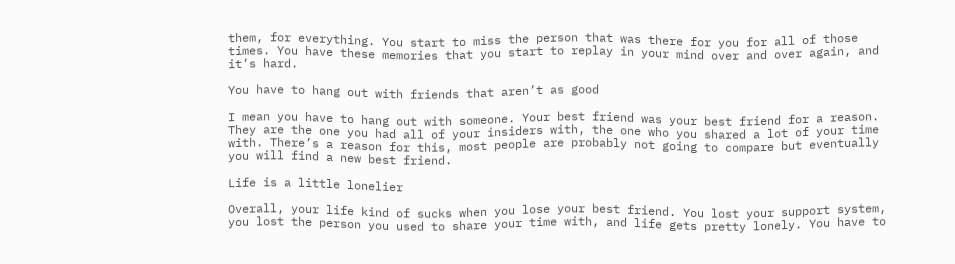them, for everything. You start to miss the person that was there for you for all of those times. You have these memories that you start to replay in your mind over and over again, and it’s hard.

You have to hang out with friends that aren’t as good

I mean you have to hang out with someone. Your best friend was your best friend for a reason. They are the one you had all of your insiders with, the one who you shared a lot of your time with. There’s a reason for this, most people are probably not going to compare but eventually you will find a new best friend.

Life is a little lonelier

Overall, your life kind of sucks when you lose your best friend. You lost your support system, you lost the person you used to share your time with, and life gets pretty lonely. You have to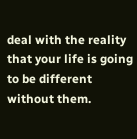deal with the reality that your life is going to be different without them.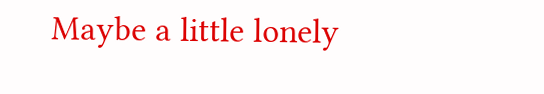Maybe a little lonely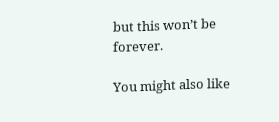but this won’t be forever.

You might also like